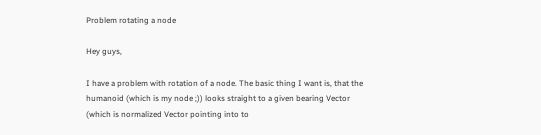Problem rotating a node

Hey guys,

I have a problem with rotation of a node. The basic thing I want is, that the humanoid (which is my node ;)) looks straight to a given bearing Vector (which is normalized Vector pointing into to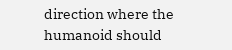direction where the humanoid should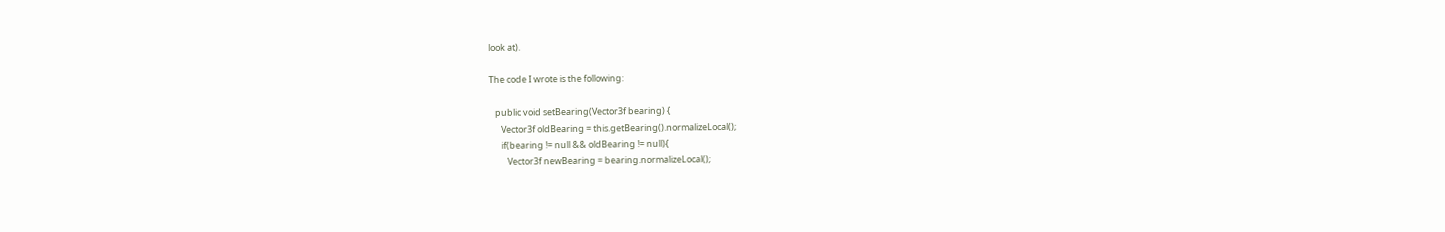look at).

The code I wrote is the following:

   public void setBearing(Vector3f bearing) {
      Vector3f oldBearing = this.getBearing().normalizeLocal();
      if(bearing != null && oldBearing != null){
         Vector3f newBearing = bearing.normalizeLocal();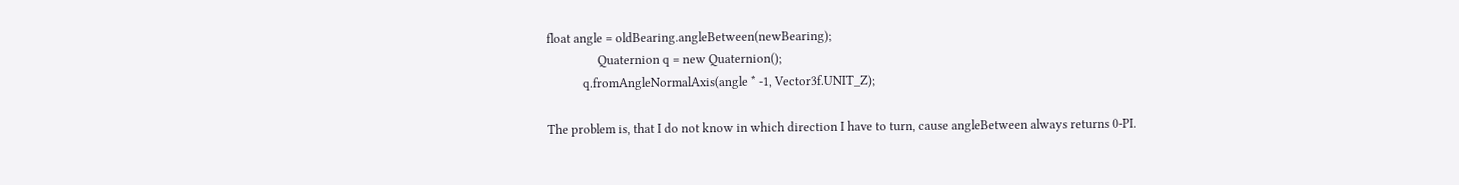float angle = oldBearing.angleBetween(newBearing);
                 Quaternion q = new Quaternion();
            q.fromAngleNormalAxis(angle * -1, Vector3f.UNIT_Z);

The problem is, that I do not know in which direction I have to turn, cause angleBetween always returns 0-PI.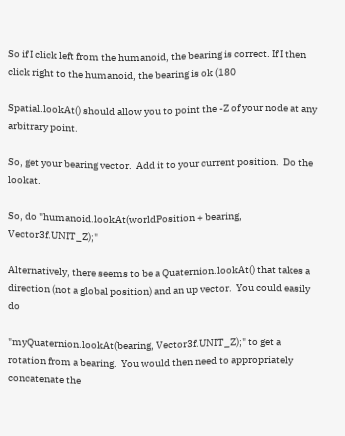So if I click left from the humanoid, the bearing is correct. If I then click right to the humanoid, the bearing is ok (180

Spatial.lookAt() should allow you to point the -Z of your node at any arbitrary point.

So, get your bearing vector.  Add it to your current position.  Do the lookat.

So, do "humanoid.lookAt(worldPosition + bearing, Vector3f.UNIT_Z);"

Alternatively, there seems to be a Quaternion.lookAt() that takes a direction (not a global position) and an up vector.  You could easily do

"myQuaternion.lookAt(bearing, Vector3f.UNIT_Z);" to get a rotation from a bearing.  You would then need to appropriately concatenate the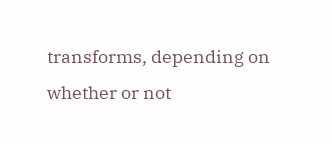transforms, depending on whether or not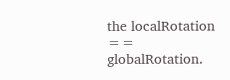the localRotation == globalRotation.